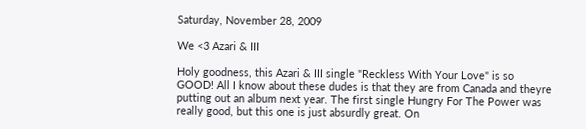Saturday, November 28, 2009

We <3 Azari & III

Holy goodness, this Azari & III single "Reckless With Your Love" is so GOOD! All I know about these dudes is that they are from Canada and theyre putting out an album next year. The first single Hungry For The Power was really good, but this one is just absurdly great. On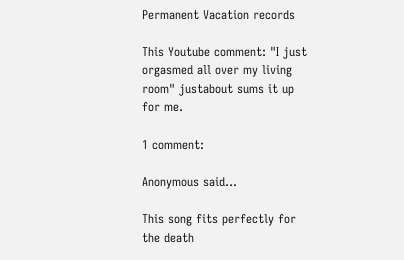Permanent Vacation records

This Youtube comment: "I just orgasmed all over my living room" justabout sums it up for me.

1 comment:

Anonymous said...

This song fits perfectly for the death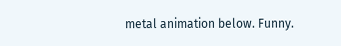metal animation below. Funny.